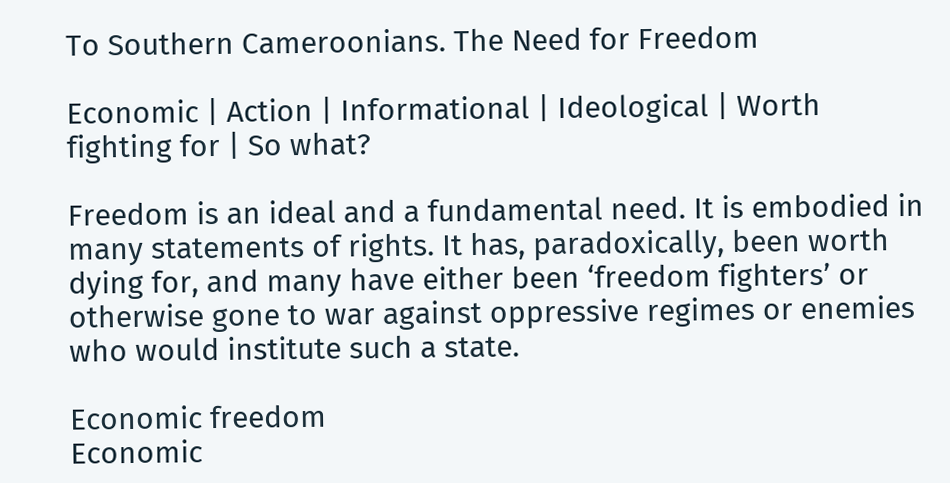To Southern Cameroonians. The Need for Freedom

Economic | Action | Informational | Ideological | Worth fighting for | So what?

Freedom is an ideal and a fundamental need. It is embodied in many statements of rights. It has, paradoxically, been worth dying for, and many have either been ‘freedom fighters’ or otherwise gone to war against oppressive regimes or enemies who would institute such a state.

Economic freedom
Economic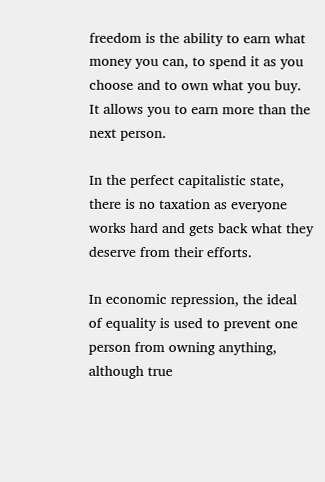freedom is the ability to earn what money you can, to spend it as you choose and to own what you buy. It allows you to earn more than the next person.

In the perfect capitalistic state, there is no taxation as everyone works hard and gets back what they deserve from their efforts.

In economic repression, the ideal of equality is used to prevent one person from owning anything, although true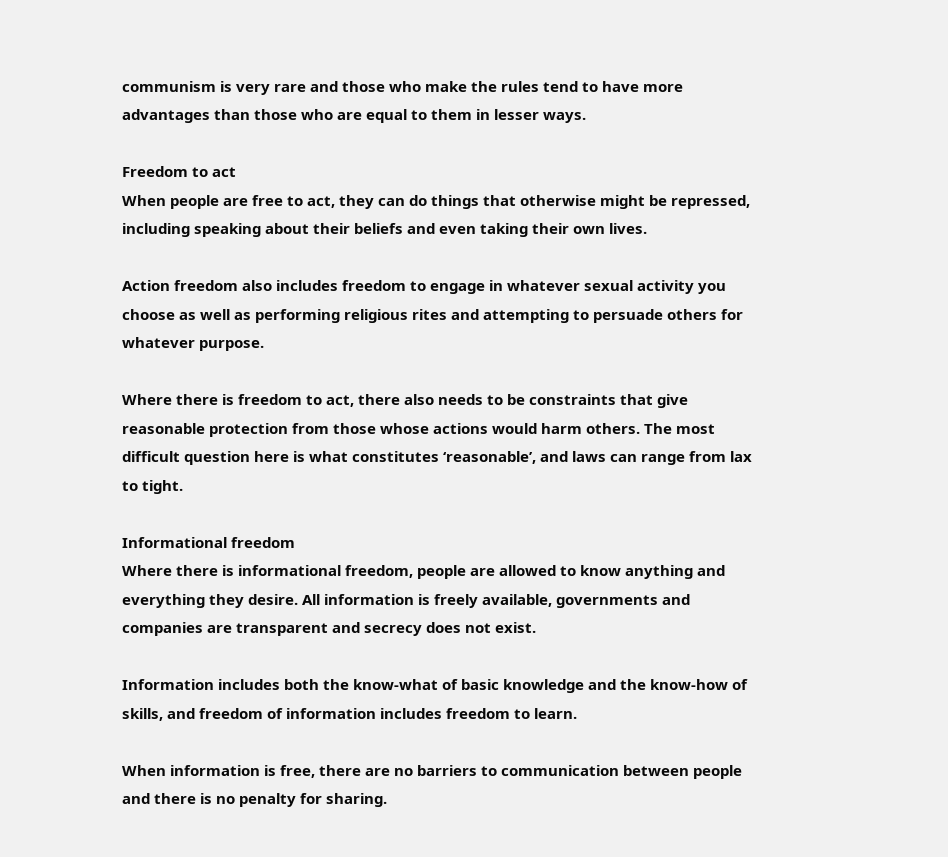communism is very rare and those who make the rules tend to have more advantages than those who are equal to them in lesser ways.

Freedom to act
When people are free to act, they can do things that otherwise might be repressed, including speaking about their beliefs and even taking their own lives.

Action freedom also includes freedom to engage in whatever sexual activity you choose as well as performing religious rites and attempting to persuade others for whatever purpose.

Where there is freedom to act, there also needs to be constraints that give reasonable protection from those whose actions would harm others. The most difficult question here is what constitutes ‘reasonable’, and laws can range from lax to tight.

Informational freedom
Where there is informational freedom, people are allowed to know anything and everything they desire. All information is freely available, governments and companies are transparent and secrecy does not exist.

Information includes both the know-what of basic knowledge and the know-how of skills, and freedom of information includes freedom to learn.

When information is free, there are no barriers to communication between people and there is no penalty for sharing.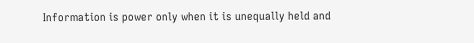Information is power only when it is unequally held and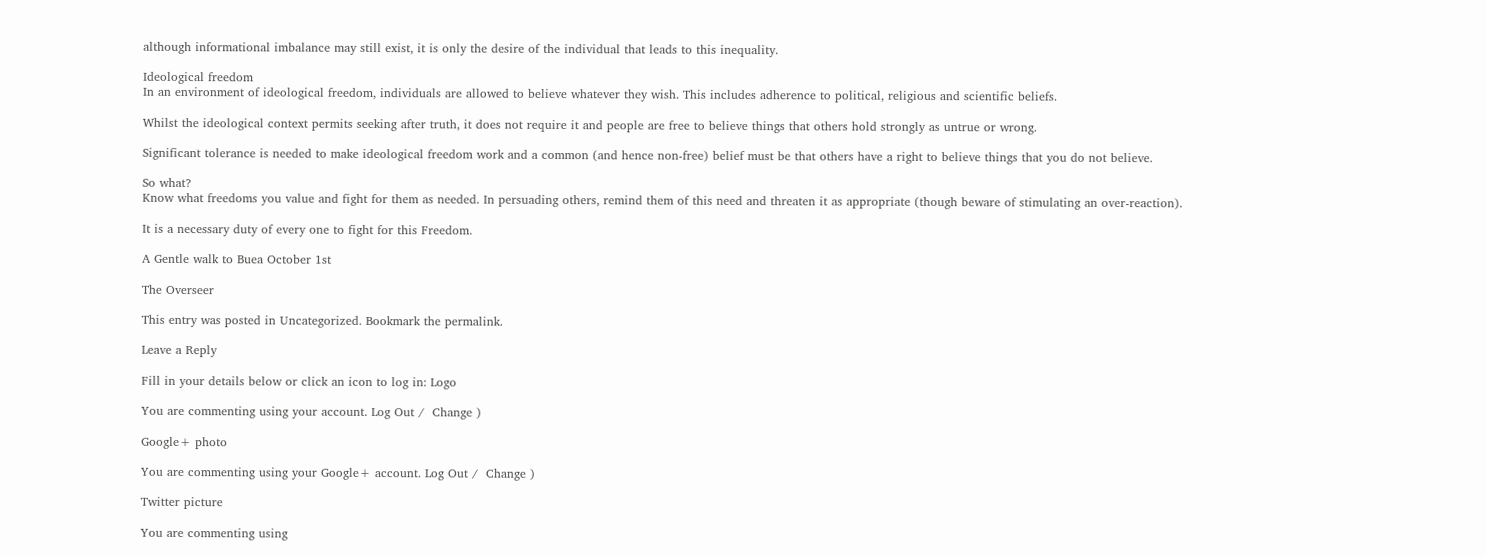although informational imbalance may still exist, it is only the desire of the individual that leads to this inequality.

Ideological freedom
In an environment of ideological freedom, individuals are allowed to believe whatever they wish. This includes adherence to political, religious and scientific beliefs.

Whilst the ideological context permits seeking after truth, it does not require it and people are free to believe things that others hold strongly as untrue or wrong.

Significant tolerance is needed to make ideological freedom work and a common (and hence non-free) belief must be that others have a right to believe things that you do not believe.

So what?
Know what freedoms you value and fight for them as needed. In persuading others, remind them of this need and threaten it as appropriate (though beware of stimulating an over-reaction).

It is a necessary duty of every one to fight for this Freedom.

A Gentle walk to Buea October 1st

The Overseer

This entry was posted in Uncategorized. Bookmark the permalink.

Leave a Reply

Fill in your details below or click an icon to log in: Logo

You are commenting using your account. Log Out /  Change )

Google+ photo

You are commenting using your Google+ account. Log Out /  Change )

Twitter picture

You are commenting using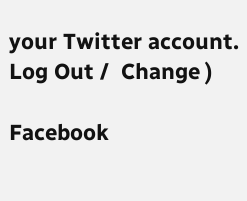your Twitter account. Log Out /  Change )

Facebook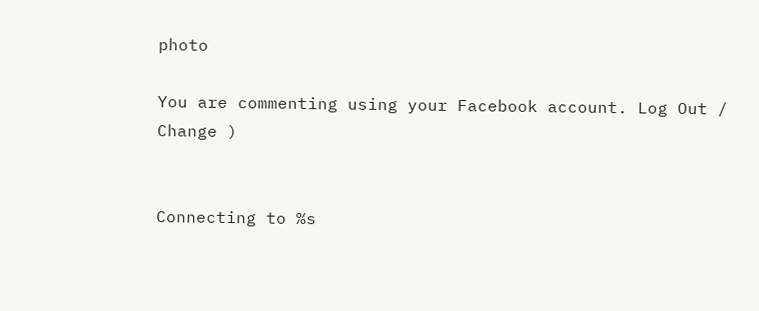photo

You are commenting using your Facebook account. Log Out /  Change )


Connecting to %s